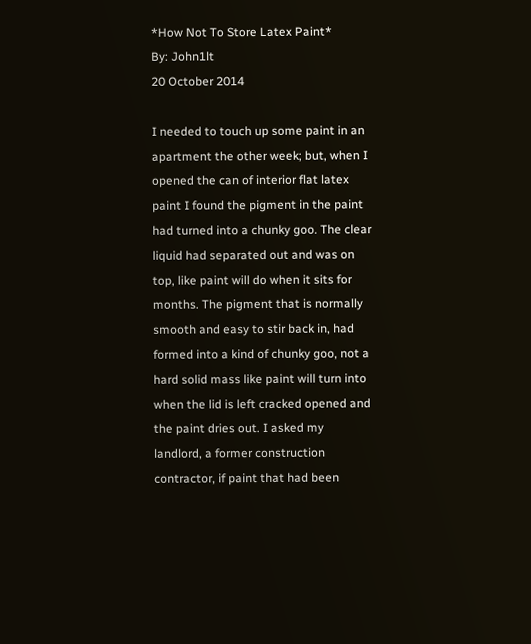*How Not To Store Latex Paint*
By: John1lt
20 October 2014

I needed to touch up some paint in an apartment the other week; but, when I opened the can of interior flat latex paint I found the pigment in the paint had turned into a chunky goo. The clear liquid had separated out and was on top, like paint will do when it sits for months. The pigment that is normally smooth and easy to stir back in, had formed into a kind of chunky goo, not a hard solid mass like paint will turn into when the lid is left cracked opened and the paint dries out. I asked my landlord, a former construction contractor, if paint that had been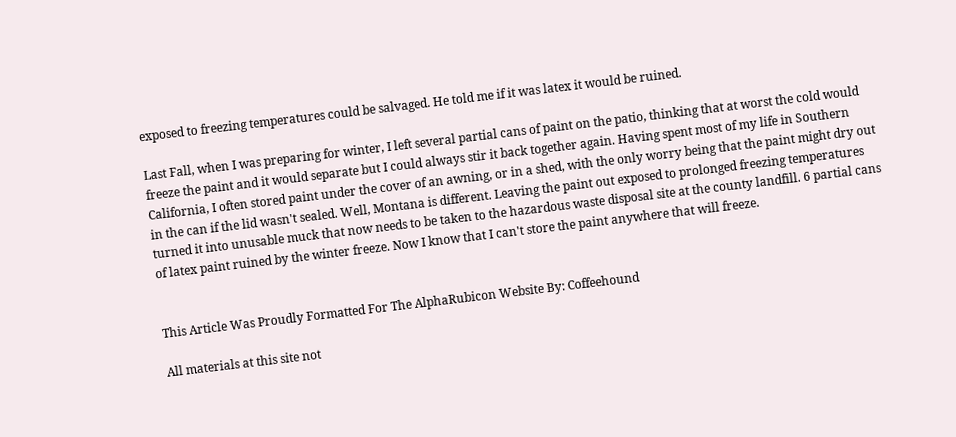exposed to freezing temperatures could be salvaged. He told me if it was latex it would be ruined.

Last Fall, when I was preparing for winter, I left several partial cans of paint on the patio, thinking that at worst the cold would freeze the paint and it would separate but I could always stir it back together again. Having spent most of my life in Southern California, I often stored paint under the cover of an awning, or in a shed, with the only worry being that the paint might dry out in the can if the lid wasn't sealed. Well, Montana is different. Leaving the paint out exposed to prolonged freezing temperatures turned it into unusable muck that now needs to be taken to the hazardous waste disposal site at the county landfill. 6 partial cans of latex paint ruined by the winter freeze. Now I know that I can't store the paint anywhere that will freeze.


This Article Was Proudly Formatted For The AlphaRubicon Website By: Coffeehound

All materials at this site not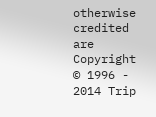otherwise credited are Copyright © 1996 - 2014 Trip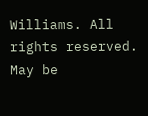Williams. All rights reserved. May be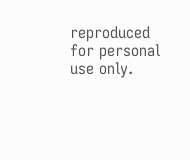reproduced for personal use only.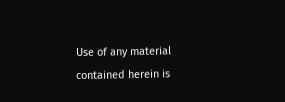Use of any material contained herein is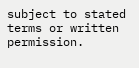subject to stated terms or written permission.